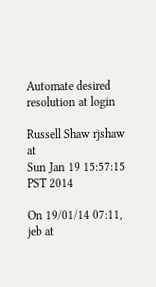Automate desired resolution at login

Russell Shaw rjshaw at
Sun Jan 19 15:57:15 PST 2014

On 19/01/14 07:11, jeb at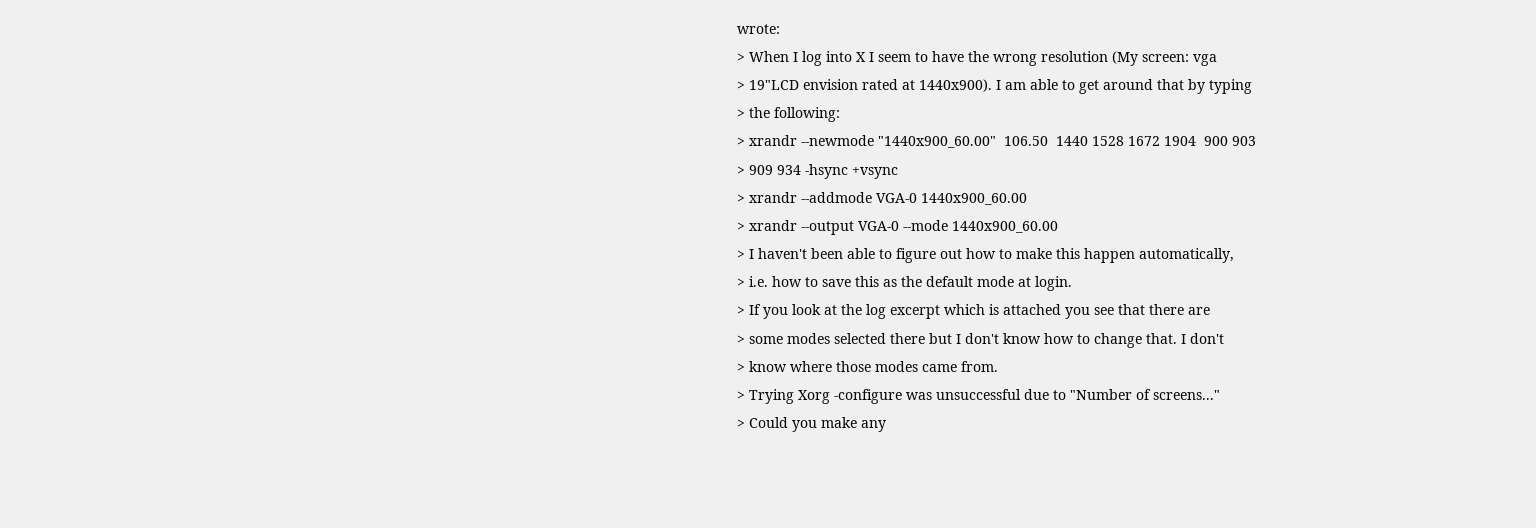wrote:
> When I log into X I seem to have the wrong resolution (My screen: vga
> 19"LCD envision rated at 1440x900). I am able to get around that by typing
> the following:
> xrandr --newmode "1440x900_60.00"  106.50  1440 1528 1672 1904  900 903
> 909 934 -hsync +vsync
> xrandr --addmode VGA-0 1440x900_60.00
> xrandr --output VGA-0 --mode 1440x900_60.00
> I haven't been able to figure out how to make this happen automatically,
> i.e. how to save this as the default mode at login.
> If you look at the log excerpt which is attached you see that there are
> some modes selected there but I don't know how to change that. I don't
> know where those modes came from.
> Trying Xorg -configure was unsuccessful due to "Number of screens..."
> Could you make any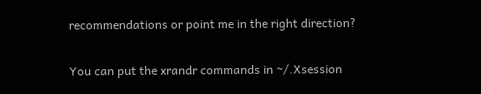recommendations or point me in the right direction?

You can put the xrandr commands in ~/.Xsession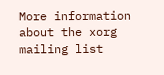More information about the xorg mailing list